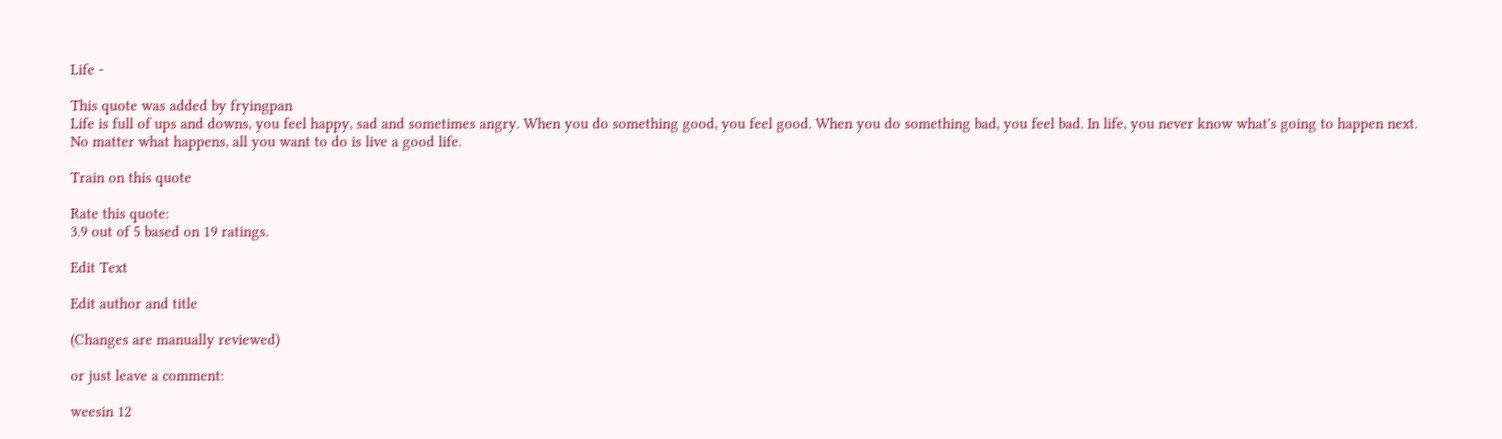Life -

This quote was added by fryingpan
Life is full of ups and downs, you feel happy, sad and sometimes angry. When you do something good, you feel good. When you do something bad, you feel bad. In life, you never know what's going to happen next. No matter what happens, all you want to do is live a good life.

Train on this quote

Rate this quote:
3.9 out of 5 based on 19 ratings.

Edit Text

Edit author and title

(Changes are manually reviewed)

or just leave a comment:

weesin 12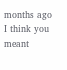months ago
I think you meant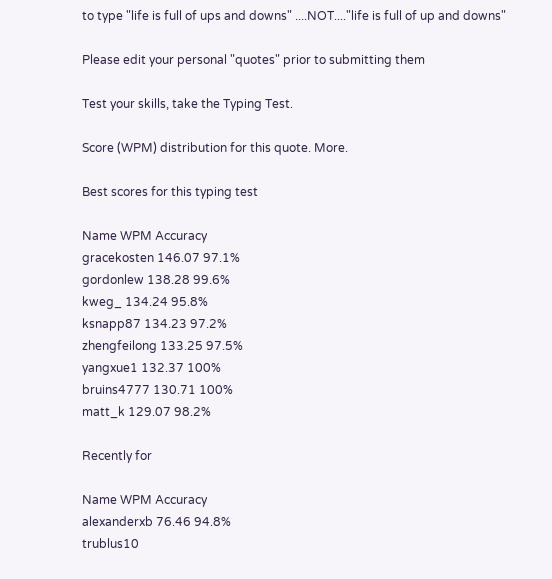to type "life is full of ups and downs" ....NOT...."life is full of up and downs"

Please edit your personal "quotes" prior to submitting them

Test your skills, take the Typing Test.

Score (WPM) distribution for this quote. More.

Best scores for this typing test

Name WPM Accuracy
gracekosten 146.07 97.1%
gordonlew 138.28 99.6%
kweg_ 134.24 95.8%
ksnapp87 134.23 97.2%
zhengfeilong 133.25 97.5%
yangxue1 132.37 100%
bruins4777 130.71 100%
matt_k 129.07 98.2%

Recently for

Name WPM Accuracy
alexanderxb 76.46 94.8%
trublus10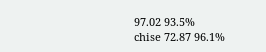97.02 93.5%
chise 72.87 96.1%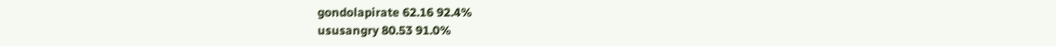gondolapirate 62.16 92.4%
ususangry 80.53 91.0%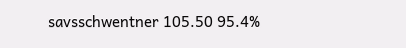savsschwentner 105.50 95.4%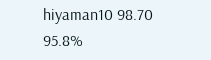hiyaman10 98.70 95.8%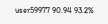user59977 90.94 93.2%